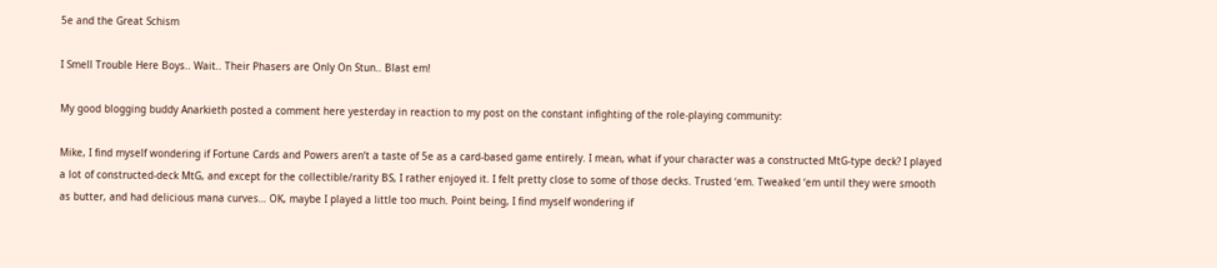5e and the Great Schism

I Smell Trouble Here Boys.. Wait.. Their Phasers are Only On Stun.. Blast em!

My good blogging buddy Anarkieth posted a comment here yesterday in reaction to my post on the constant infighting of the role-playing community:

Mike, I find myself wondering if Fortune Cards and Powers aren’t a taste of 5e as a card-based game entirely. I mean, what if your character was a constructed MtG-type deck? I played a lot of constructed-deck MtG, and except for the collectible/rarity BS, I rather enjoyed it. I felt pretty close to some of those decks. Trusted ‘em. Tweaked ‘em until they were smooth as butter, and had delicious mana curves… OK, maybe I played a little too much. Point being, I find myself wondering if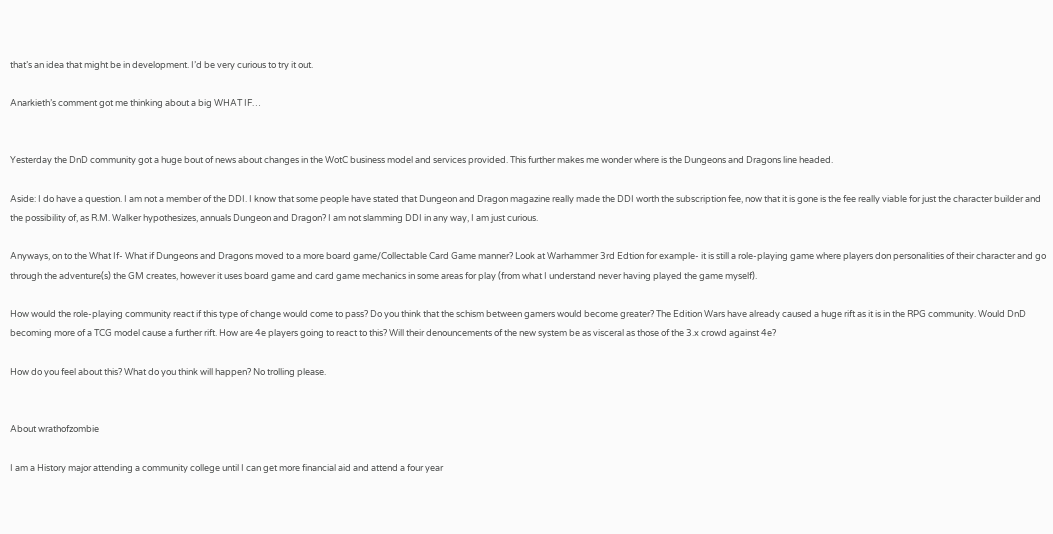that’s an idea that might be in development. I’d be very curious to try it out.

Anarkieth’s comment got me thinking about a big WHAT IF…


Yesterday the DnD community got a huge bout of news about changes in the WotC business model and services provided. This further makes me wonder where is the Dungeons and Dragons line headed.

Aside: I do have a question. I am not a member of the DDI. I know that some people have stated that Dungeon and Dragon magazine really made the DDI worth the subscription fee, now that it is gone is the fee really viable for just the character builder and the possibility of, as R.M. Walker hypothesizes, annuals Dungeon and Dragon? I am not slamming DDI in any way, I am just curious.

Anyways, on to the What If- What if Dungeons and Dragons moved to a more board game/Collectable Card Game manner? Look at Warhammer 3rd Edtion for example- it is still a role-playing game where players don personalities of their character and go through the adventure(s) the GM creates, however it uses board game and card game mechanics in some areas for play (from what I understand never having played the game myself).

How would the role-playing community react if this type of change would come to pass? Do you think that the schism between gamers would become greater? The Edition Wars have already caused a huge rift as it is in the RPG community. Would DnD becoming more of a TCG model cause a further rift. How are 4e players going to react to this? Will their denouncements of the new system be as visceral as those of the 3.x crowd against 4e?

How do you feel about this? What do you think will happen? No trolling please.


About wrathofzombie

I am a History major attending a community college until I can get more financial aid and attend a four year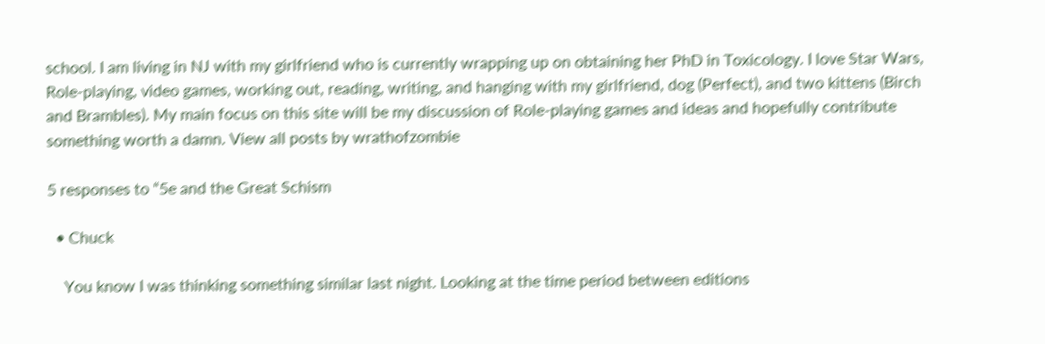school. I am living in NJ with my girlfriend who is currently wrapping up on obtaining her PhD in Toxicology. I love Star Wars, Role-playing, video games, working out, reading, writing, and hanging with my girlfriend, dog (Perfect), and two kittens (Birch and Brambles). My main focus on this site will be my discussion of Role-playing games and ideas and hopefully contribute something worth a damn. View all posts by wrathofzombie

5 responses to “5e and the Great Schism

  • Chuck

    You know I was thinking something similar last night. Looking at the time period between editions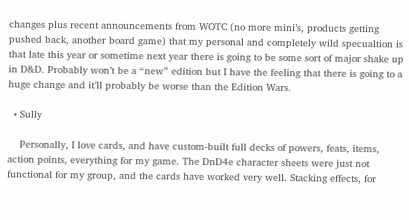changes plus recent announcements from WOTC (no more mini’s, products getting pushed back, another board game) that my personal and completely wild specualtion is that late this year or sometime next year there is going to be some sort of major shake up in D&D. Probably won’t be a “new” edition but I have the feeling that there is going to a huge change and it’ll probably be worse than the Edition Wars.

  • Sully

    Personally, I love cards, and have custom-built full decks of powers, feats, items, action points, everything for my game. The DnD4e character sheets were just not functional for my group, and the cards have worked very well. Stacking effects, for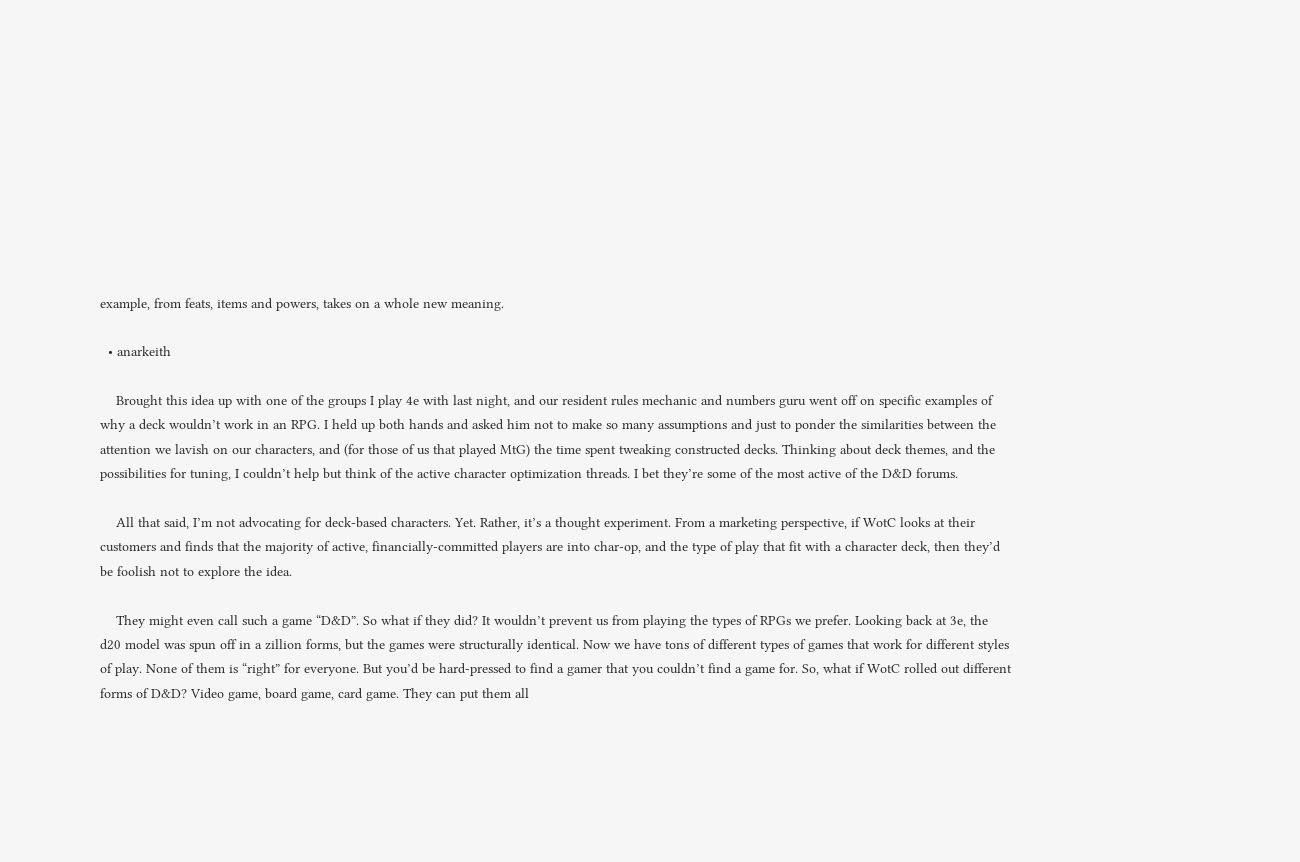example, from feats, items and powers, takes on a whole new meaning.

  • anarkeith

    Brought this idea up with one of the groups I play 4e with last night, and our resident rules mechanic and numbers guru went off on specific examples of why a deck wouldn’t work in an RPG. I held up both hands and asked him not to make so many assumptions and just to ponder the similarities between the attention we lavish on our characters, and (for those of us that played MtG) the time spent tweaking constructed decks. Thinking about deck themes, and the possibilities for tuning, I couldn’t help but think of the active character optimization threads. I bet they’re some of the most active of the D&D forums.

    All that said, I’m not advocating for deck-based characters. Yet. Rather, it’s a thought experiment. From a marketing perspective, if WotC looks at their customers and finds that the majority of active, financially-committed players are into char-op, and the type of play that fit with a character deck, then they’d be foolish not to explore the idea.

    They might even call such a game “D&D”. So what if they did? It wouldn’t prevent us from playing the types of RPGs we prefer. Looking back at 3e, the d20 model was spun off in a zillion forms, but the games were structurally identical. Now we have tons of different types of games that work for different styles of play. None of them is “right” for everyone. But you’d be hard-pressed to find a gamer that you couldn’t find a game for. So, what if WotC rolled out different forms of D&D? Video game, board game, card game. They can put them all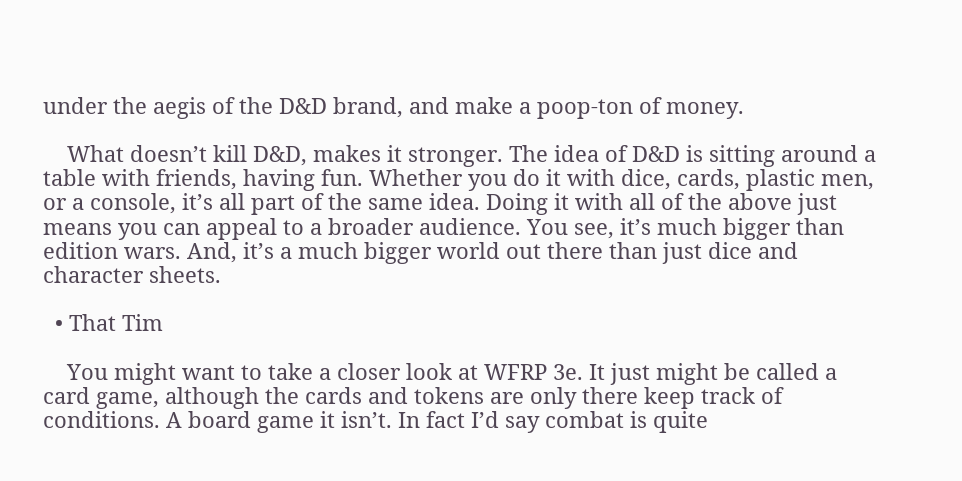under the aegis of the D&D brand, and make a poop-ton of money.

    What doesn’t kill D&D, makes it stronger. The idea of D&D is sitting around a table with friends, having fun. Whether you do it with dice, cards, plastic men, or a console, it’s all part of the same idea. Doing it with all of the above just means you can appeal to a broader audience. You see, it’s much bigger than edition wars. And, it’s a much bigger world out there than just dice and character sheets.

  • That Tim

    You might want to take a closer look at WFRP 3e. It just might be called a card game, although the cards and tokens are only there keep track of conditions. A board game it isn’t. In fact I’d say combat is quite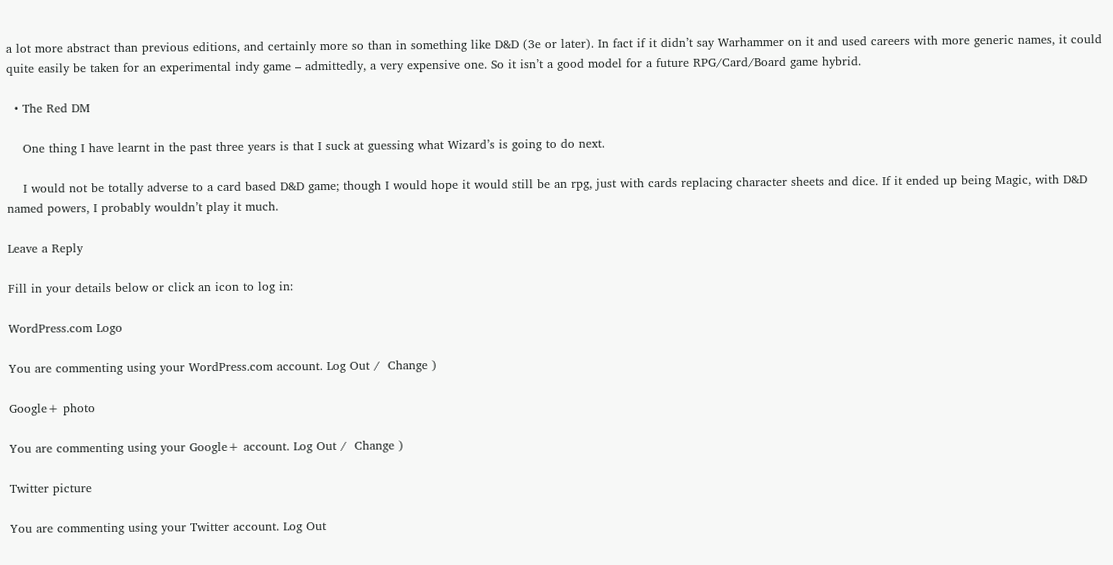a lot more abstract than previous editions, and certainly more so than in something like D&D (3e or later). In fact if it didn’t say Warhammer on it and used careers with more generic names, it could quite easily be taken for an experimental indy game – admittedly, a very expensive one. So it isn’t a good model for a future RPG/Card/Board game hybrid.

  • The Red DM

    One thing I have learnt in the past three years is that I suck at guessing what Wizard’s is going to do next.

    I would not be totally adverse to a card based D&D game; though I would hope it would still be an rpg, just with cards replacing character sheets and dice. If it ended up being Magic, with D&D named powers, I probably wouldn’t play it much.

Leave a Reply

Fill in your details below or click an icon to log in:

WordPress.com Logo

You are commenting using your WordPress.com account. Log Out /  Change )

Google+ photo

You are commenting using your Google+ account. Log Out /  Change )

Twitter picture

You are commenting using your Twitter account. Log Out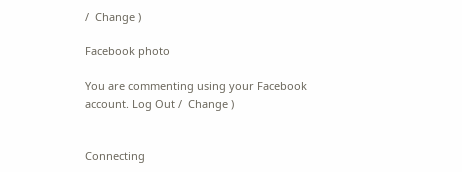/  Change )

Facebook photo

You are commenting using your Facebook account. Log Out /  Change )


Connecting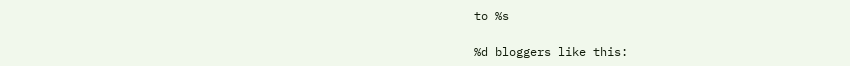to %s

%d bloggers like this: